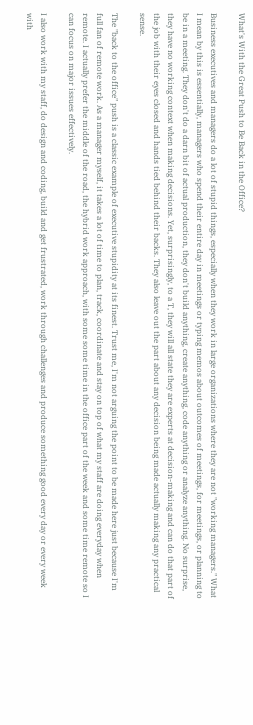What's With the Great Push to Be Back in the Office?

Business executives and managers do a lot of stupid things, especially when they work in large organizations where they are not "working managers." What I mean by this is essentially, managers who spend their entire day in meetings or typing memos about outcomes of meetings, for meetings, or planning to be in a meeting. They don't do a darn bit of actual production, they don't build anything, create anything, code anything or analyze anything. No surprise, they have no working context when making decisions. Yet, surprisingly, to a T, they will all state they are experts at decision-making and can do that part of the job with their eyes closed and hands tied behind their backs. They also leave out the part about any decision being made actually making any practical sense.

The "back to the office" push is a classic example of executive stupidity at its finest. Trust me, I'm not arguing the point to be made here just because I'm full fan of remote work. As a manager myself, it takes a lot of time to plan, track, coordinate and stay on top of what my staff are doing everyday when remote. I actually prefer the middle of the road, the hybrid work approach, with some some time in the office part of the week and some time remote so I can focus on major issues effectively.

I also work with my staff, do design and coding, build and get frustrated, work through challenges and produce something good every day or every week with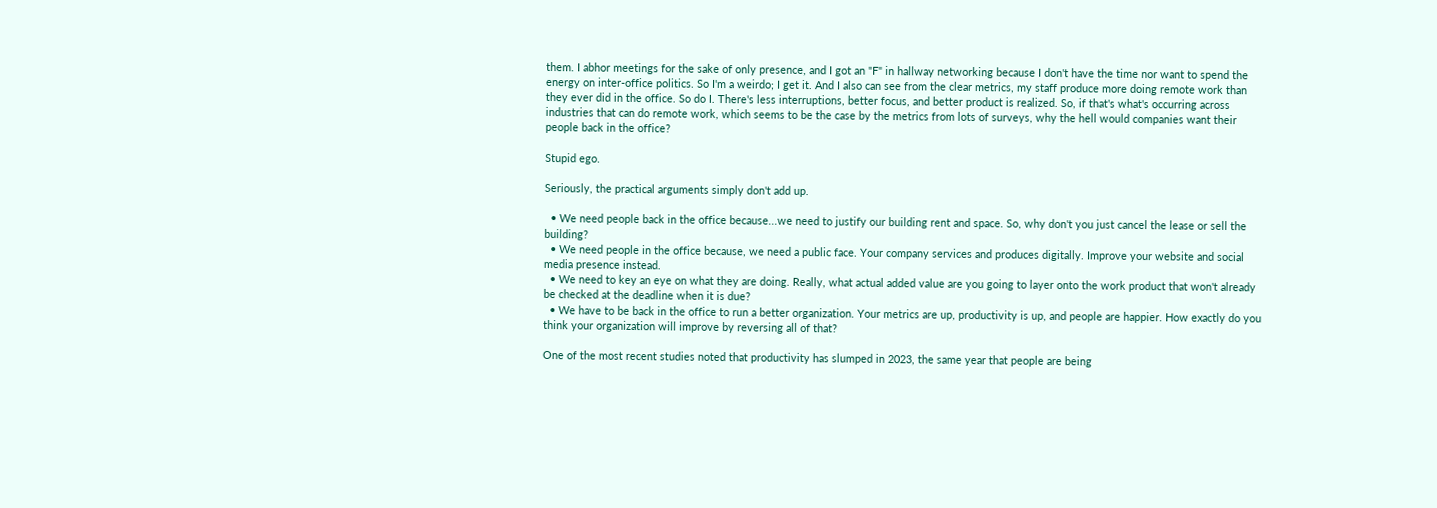them. I abhor meetings for the sake of only presence, and I got an "F" in hallway networking because I don't have the time nor want to spend the energy on inter-office politics. So I'm a weirdo; I get it. And I also can see from the clear metrics, my staff produce more doing remote work than they ever did in the office. So do I. There's less interruptions, better focus, and better product is realized. So, if that's what's occurring across industries that can do remote work, which seems to be the case by the metrics from lots of surveys, why the hell would companies want their people back in the office?

Stupid ego.

Seriously, the practical arguments simply don't add up.

  • We need people back in the office because...we need to justify our building rent and space. So, why don't you just cancel the lease or sell the building?
  • We need people in the office because, we need a public face. Your company services and produces digitally. Improve your website and social media presence instead.
  • We need to key an eye on what they are doing. Really, what actual added value are you going to layer onto the work product that won't already be checked at the deadline when it is due?
  • We have to be back in the office to run a better organization. Your metrics are up, productivity is up, and people are happier. How exactly do you think your organization will improve by reversing all of that?

One of the most recent studies noted that productivity has slumped in 2023, the same year that people are being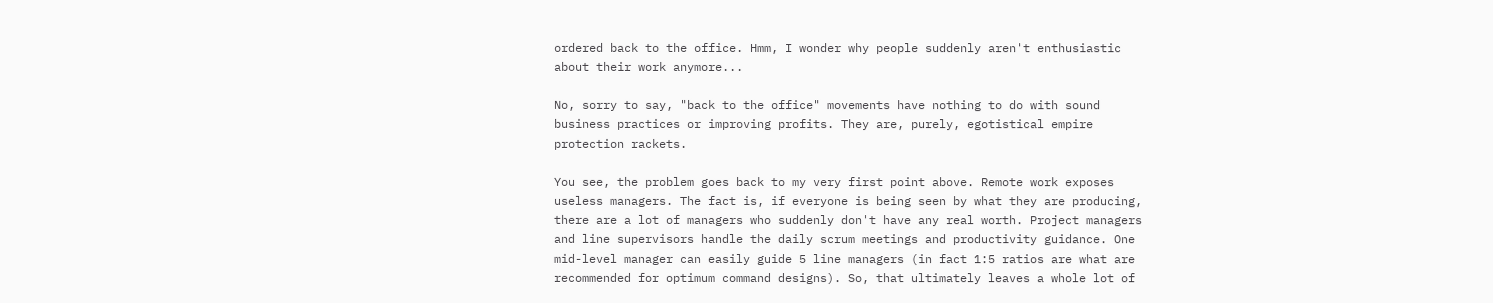ordered back to the office. Hmm, I wonder why people suddenly aren't enthusiastic about their work anymore...

No, sorry to say, "back to the office" movements have nothing to do with sound business practices or improving profits. They are, purely, egotistical empire protection rackets.

You see, the problem goes back to my very first point above. Remote work exposes useless managers. The fact is, if everyone is being seen by what they are producing, there are a lot of managers who suddenly don't have any real worth. Project managers and line supervisors handle the daily scrum meetings and productivity guidance. One mid-level manager can easily guide 5 line managers (in fact 1:5 ratios are what are recommended for optimum command designs). So, that ultimately leaves a whole lot of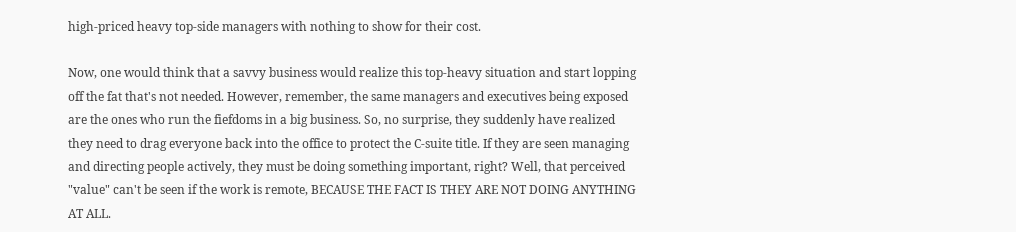high-priced heavy top-side managers with nothing to show for their cost.

Now, one would think that a savvy business would realize this top-heavy situation and start lopping off the fat that's not needed. However, remember, the same managers and executives being exposed are the ones who run the fiefdoms in a big business. So, no surprise, they suddenly have realized they need to drag everyone back into the office to protect the C-suite title. If they are seen managing and directing people actively, they must be doing something important, right? Well, that perceived "value" can't be seen if the work is remote, BECAUSE THE FACT IS THEY ARE NOT DOING ANYTHING AT ALL.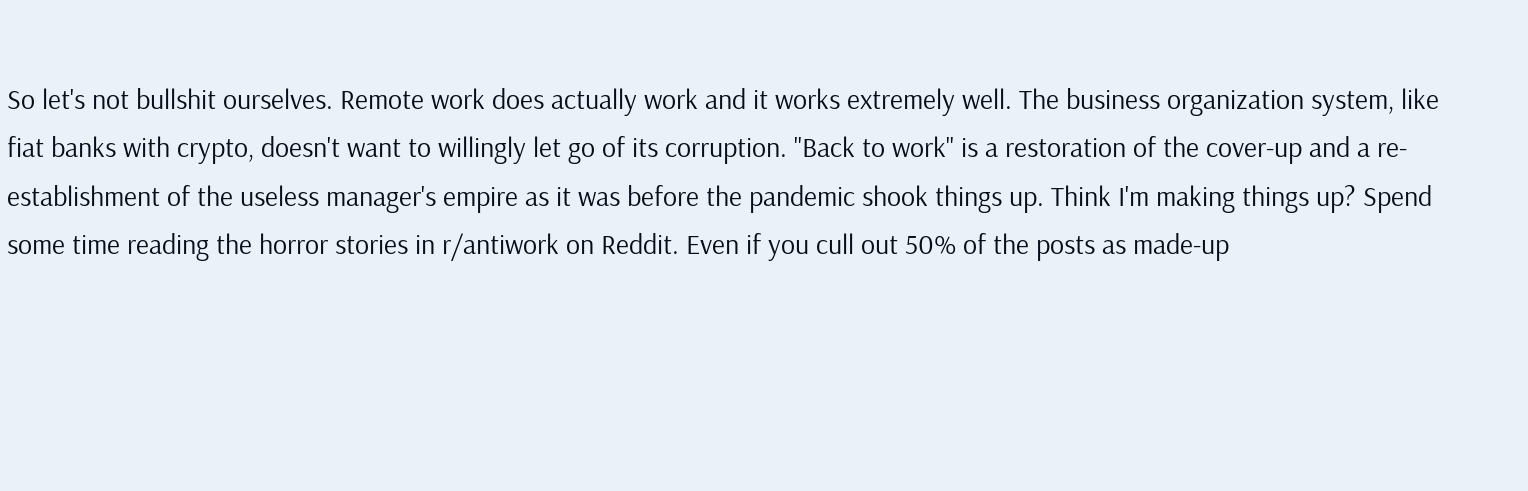So let's not bullshit ourselves. Remote work does actually work and it works extremely well. The business organization system, like fiat banks with crypto, doesn't want to willingly let go of its corruption. "Back to work" is a restoration of the cover-up and a re-establishment of the useless manager's empire as it was before the pandemic shook things up. Think I'm making things up? Spend some time reading the horror stories in r/antiwork on Reddit. Even if you cull out 50% of the posts as made-up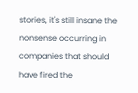stories, it's still insane the nonsense occurring in companies that should have fired the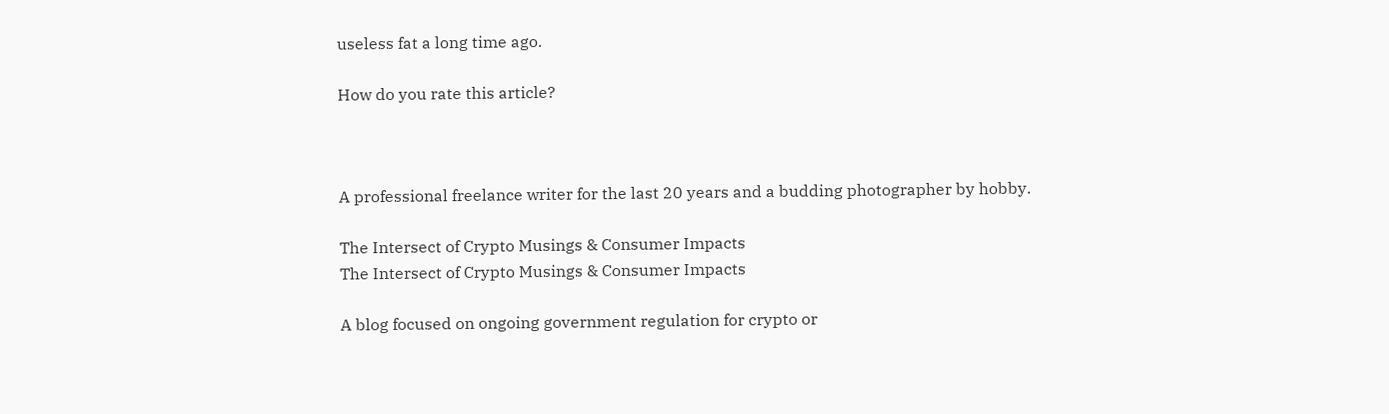useless fat a long time ago.

How do you rate this article?



A professional freelance writer for the last 20 years and a budding photographer by hobby.

The Intersect of Crypto Musings & Consumer Impacts
The Intersect of Crypto Musings & Consumer Impacts

A blog focused on ongoing government regulation for crypto or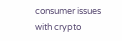consumer issues with crypto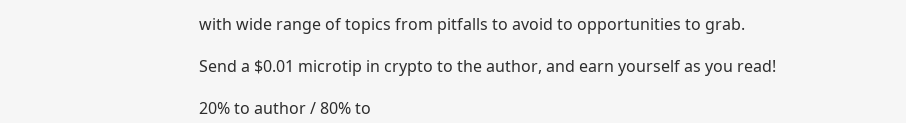with wide range of topics from pitfalls to avoid to opportunities to grab.

Send a $0.01 microtip in crypto to the author, and earn yourself as you read!

20% to author / 80% to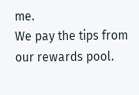me.
We pay the tips from our rewards pool.